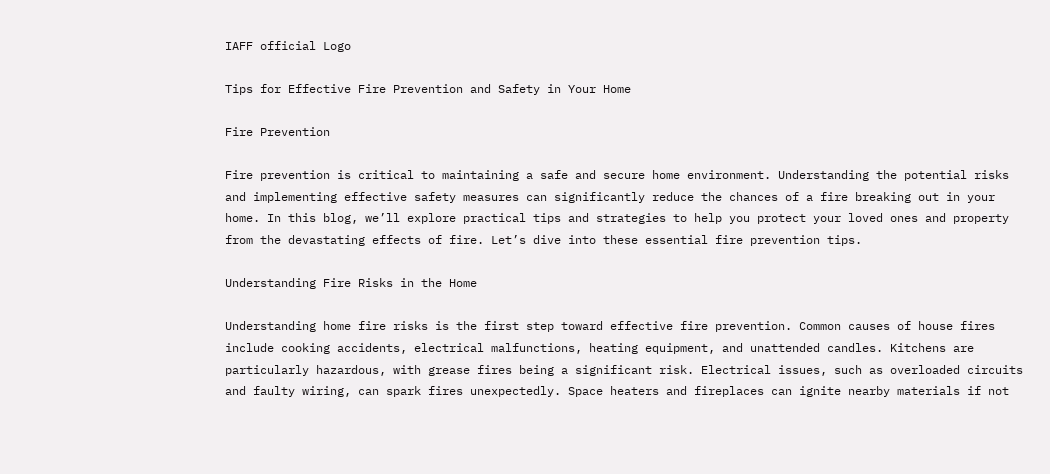IAFF official Logo

Tips for Effective Fire Prevention and Safety in Your Home

Fire Prevention

Fire prevention is critical to maintaining a safe and secure home environment. Understanding the potential risks and implementing effective safety measures can significantly reduce the chances of a fire breaking out in your home. In this blog, we’ll explore practical tips and strategies to help you protect your loved ones and property from the devastating effects of fire. Let’s dive into these essential fire prevention tips.

Understanding Fire Risks in the Home

Understanding home fire risks is the first step toward effective fire prevention. Common causes of house fires include cooking accidents, electrical malfunctions, heating equipment, and unattended candles. Kitchens are particularly hazardous, with grease fires being a significant risk. Electrical issues, such as overloaded circuits and faulty wiring, can spark fires unexpectedly. Space heaters and fireplaces can ignite nearby materials if not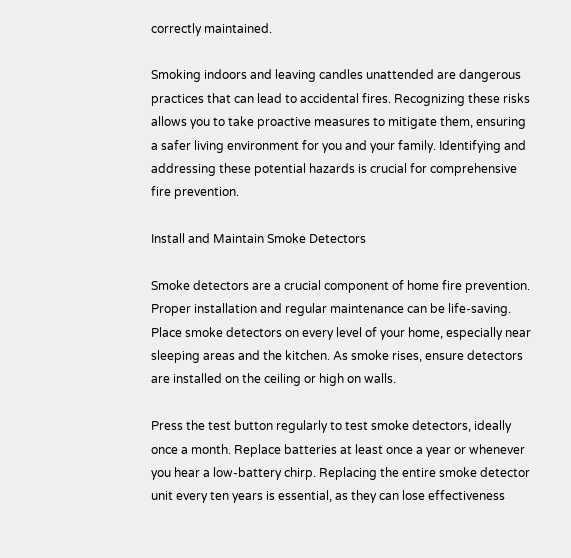correctly maintained.

Smoking indoors and leaving candles unattended are dangerous practices that can lead to accidental fires. Recognizing these risks allows you to take proactive measures to mitigate them, ensuring a safer living environment for you and your family. Identifying and addressing these potential hazards is crucial for comprehensive fire prevention.

Install and Maintain Smoke Detectors

Smoke detectors are a crucial component of home fire prevention. Proper installation and regular maintenance can be life-saving. Place smoke detectors on every level of your home, especially near sleeping areas and the kitchen. As smoke rises, ensure detectors are installed on the ceiling or high on walls.

Press the test button regularly to test smoke detectors, ideally once a month. Replace batteries at least once a year or whenever you hear a low-battery chirp. Replacing the entire smoke detector unit every ten years is essential, as they can lose effectiveness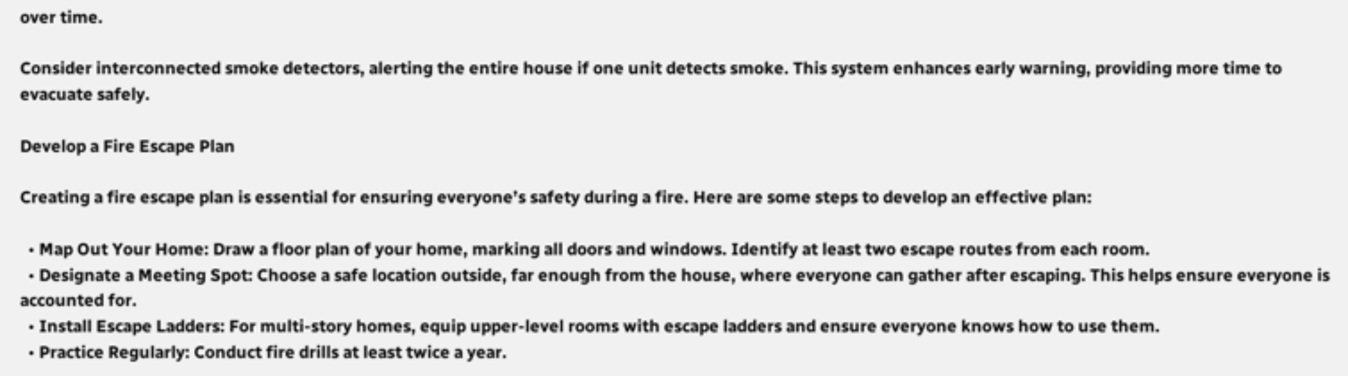over time.

Consider interconnected smoke detectors, alerting the entire house if one unit detects smoke. This system enhances early warning, providing more time to evacuate safely.

Develop a Fire Escape Plan

Creating a fire escape plan is essential for ensuring everyone’s safety during a fire. Here are some steps to develop an effective plan:

  • Map Out Your Home: Draw a floor plan of your home, marking all doors and windows. Identify at least two escape routes from each room.
  • Designate a Meeting Spot: Choose a safe location outside, far enough from the house, where everyone can gather after escaping. This helps ensure everyone is accounted for.
  • Install Escape Ladders: For multi-story homes, equip upper-level rooms with escape ladders and ensure everyone knows how to use them.
  • Practice Regularly: Conduct fire drills at least twice a year.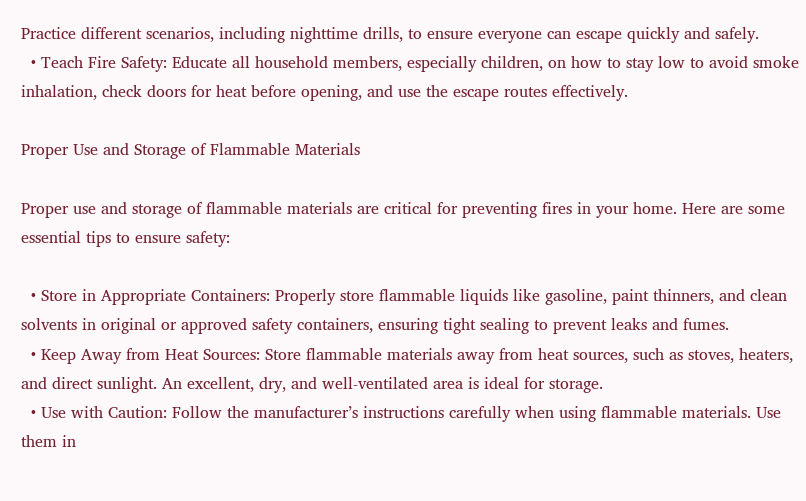Practice different scenarios, including nighttime drills, to ensure everyone can escape quickly and safely.
  • Teach Fire Safety: Educate all household members, especially children, on how to stay low to avoid smoke inhalation, check doors for heat before opening, and use the escape routes effectively.

Proper Use and Storage of Flammable Materials

Proper use and storage of flammable materials are critical for preventing fires in your home. Here are some essential tips to ensure safety:

  • Store in Appropriate Containers: Properly store flammable liquids like gasoline, paint thinners, and clean solvents in original or approved safety containers, ensuring tight sealing to prevent leaks and fumes.
  • Keep Away from Heat Sources: Store flammable materials away from heat sources, such as stoves, heaters, and direct sunlight. An excellent, dry, and well-ventilated area is ideal for storage.
  • Use with Caution: Follow the manufacturer’s instructions carefully when using flammable materials. Use them in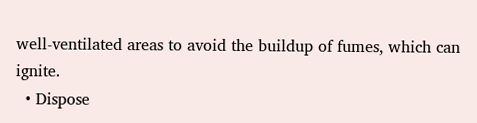well-ventilated areas to avoid the buildup of fumes, which can ignite.
  • Dispose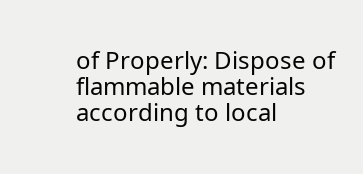of Properly: Dispose of flammable materials according to local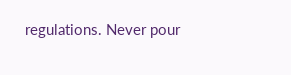regulations. Never pour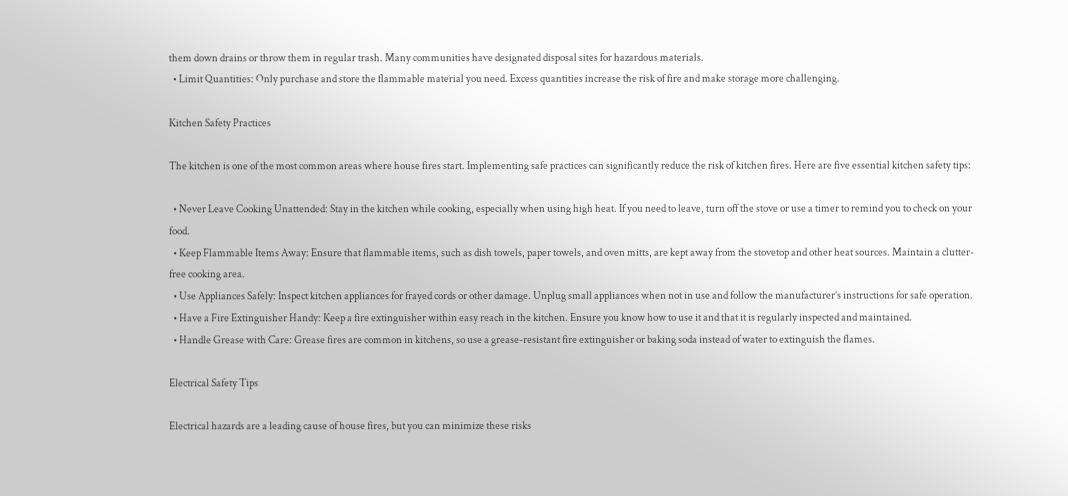them down drains or throw them in regular trash. Many communities have designated disposal sites for hazardous materials.
  • Limit Quantities: Only purchase and store the flammable material you need. Excess quantities increase the risk of fire and make storage more challenging.

Kitchen Safety Practices

The kitchen is one of the most common areas where house fires start. Implementing safe practices can significantly reduce the risk of kitchen fires. Here are five essential kitchen safety tips:

  • Never Leave Cooking Unattended: Stay in the kitchen while cooking, especially when using high heat. If you need to leave, turn off the stove or use a timer to remind you to check on your food.
  • Keep Flammable Items Away: Ensure that flammable items, such as dish towels, paper towels, and oven mitts, are kept away from the stovetop and other heat sources. Maintain a clutter-free cooking area.
  • Use Appliances Safely: Inspect kitchen appliances for frayed cords or other damage. Unplug small appliances when not in use and follow the manufacturer’s instructions for safe operation.
  • Have a Fire Extinguisher Handy: Keep a fire extinguisher within easy reach in the kitchen. Ensure you know how to use it and that it is regularly inspected and maintained.
  • Handle Grease with Care: Grease fires are common in kitchens, so use a grease-resistant fire extinguisher or baking soda instead of water to extinguish the flames.

Electrical Safety Tips

Electrical hazards are a leading cause of house fires, but you can minimize these risks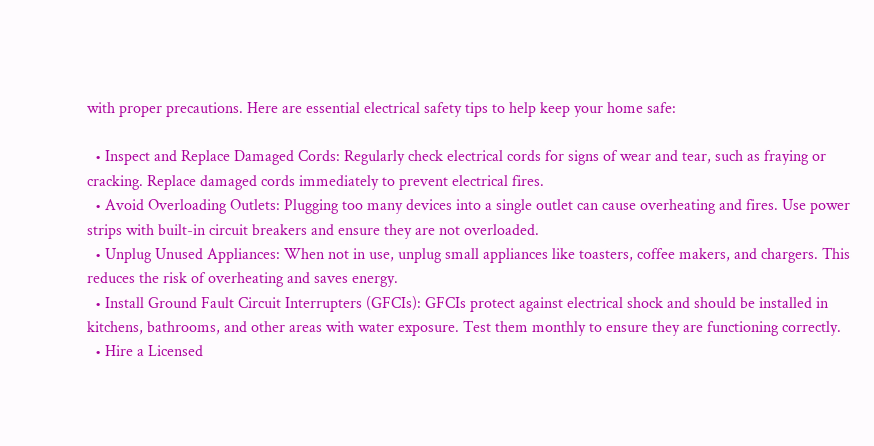with proper precautions. Here are essential electrical safety tips to help keep your home safe:

  • Inspect and Replace Damaged Cords: Regularly check electrical cords for signs of wear and tear, such as fraying or cracking. Replace damaged cords immediately to prevent electrical fires.
  • Avoid Overloading Outlets: Plugging too many devices into a single outlet can cause overheating and fires. Use power strips with built-in circuit breakers and ensure they are not overloaded.
  • Unplug Unused Appliances: When not in use, unplug small appliances like toasters, coffee makers, and chargers. This reduces the risk of overheating and saves energy.
  • Install Ground Fault Circuit Interrupters (GFCIs): GFCIs protect against electrical shock and should be installed in kitchens, bathrooms, and other areas with water exposure. Test them monthly to ensure they are functioning correctly.
  • Hire a Licensed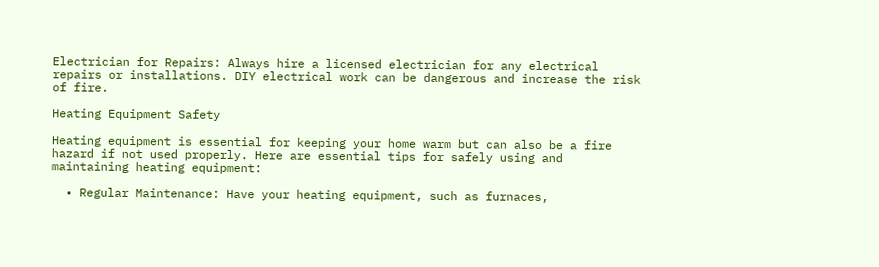Electrician for Repairs: Always hire a licensed electrician for any electrical repairs or installations. DIY electrical work can be dangerous and increase the risk of fire.

Heating Equipment Safety

Heating equipment is essential for keeping your home warm but can also be a fire hazard if not used properly. Here are essential tips for safely using and maintaining heating equipment:

  • Regular Maintenance: Have your heating equipment, such as furnaces,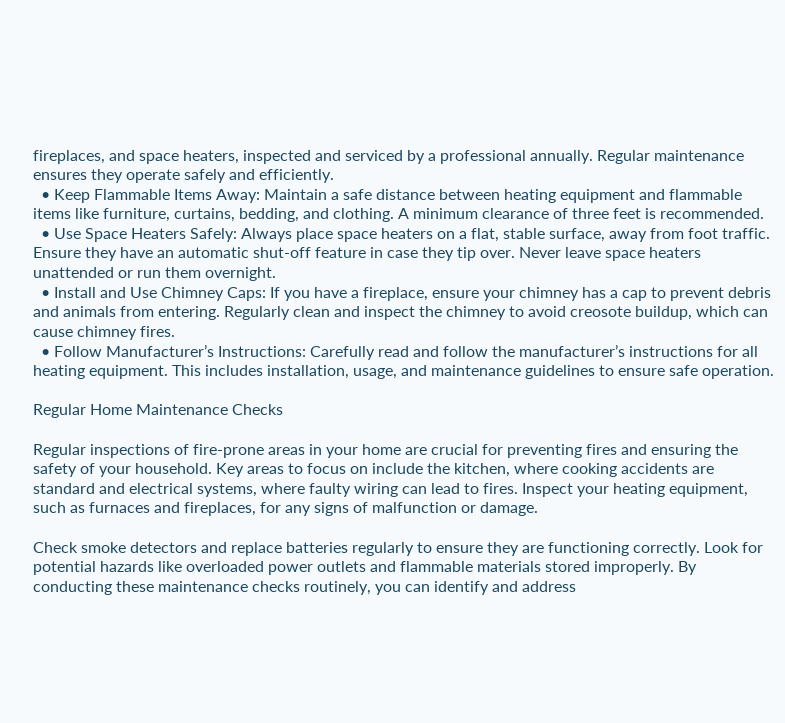fireplaces, and space heaters, inspected and serviced by a professional annually. Regular maintenance ensures they operate safely and efficiently.
  • Keep Flammable Items Away: Maintain a safe distance between heating equipment and flammable items like furniture, curtains, bedding, and clothing. A minimum clearance of three feet is recommended.
  • Use Space Heaters Safely: Always place space heaters on a flat, stable surface, away from foot traffic. Ensure they have an automatic shut-off feature in case they tip over. Never leave space heaters unattended or run them overnight.
  • Install and Use Chimney Caps: If you have a fireplace, ensure your chimney has a cap to prevent debris and animals from entering. Regularly clean and inspect the chimney to avoid creosote buildup, which can cause chimney fires.
  • Follow Manufacturer’s Instructions: Carefully read and follow the manufacturer’s instructions for all heating equipment. This includes installation, usage, and maintenance guidelines to ensure safe operation.

Regular Home Maintenance Checks

Regular inspections of fire-prone areas in your home are crucial for preventing fires and ensuring the safety of your household. Key areas to focus on include the kitchen, where cooking accidents are standard and electrical systems, where faulty wiring can lead to fires. Inspect your heating equipment, such as furnaces and fireplaces, for any signs of malfunction or damage.

Check smoke detectors and replace batteries regularly to ensure they are functioning correctly. Look for potential hazards like overloaded power outlets and flammable materials stored improperly. By conducting these maintenance checks routinely, you can identify and address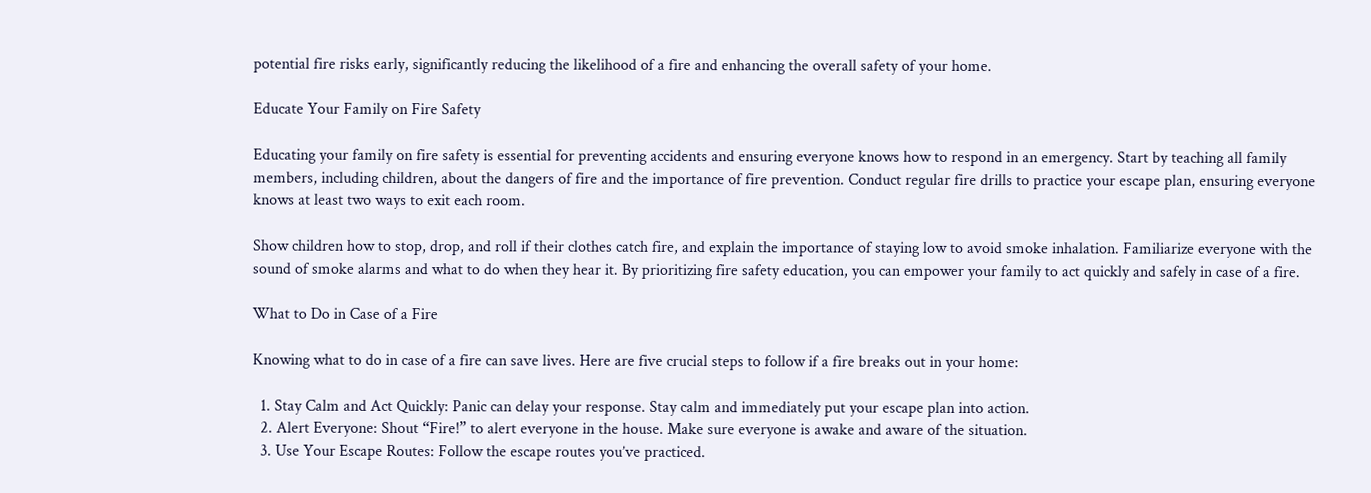potential fire risks early, significantly reducing the likelihood of a fire and enhancing the overall safety of your home.

Educate Your Family on Fire Safety

Educating your family on fire safety is essential for preventing accidents and ensuring everyone knows how to respond in an emergency. Start by teaching all family members, including children, about the dangers of fire and the importance of fire prevention. Conduct regular fire drills to practice your escape plan, ensuring everyone knows at least two ways to exit each room.

Show children how to stop, drop, and roll if their clothes catch fire, and explain the importance of staying low to avoid smoke inhalation. Familiarize everyone with the sound of smoke alarms and what to do when they hear it. By prioritizing fire safety education, you can empower your family to act quickly and safely in case of a fire.

What to Do in Case of a Fire

Knowing what to do in case of a fire can save lives. Here are five crucial steps to follow if a fire breaks out in your home:

  1. Stay Calm and Act Quickly: Panic can delay your response. Stay calm and immediately put your escape plan into action.
  2. Alert Everyone: Shout “Fire!” to alert everyone in the house. Make sure everyone is awake and aware of the situation.
  3. Use Your Escape Routes: Follow the escape routes you’ve practiced.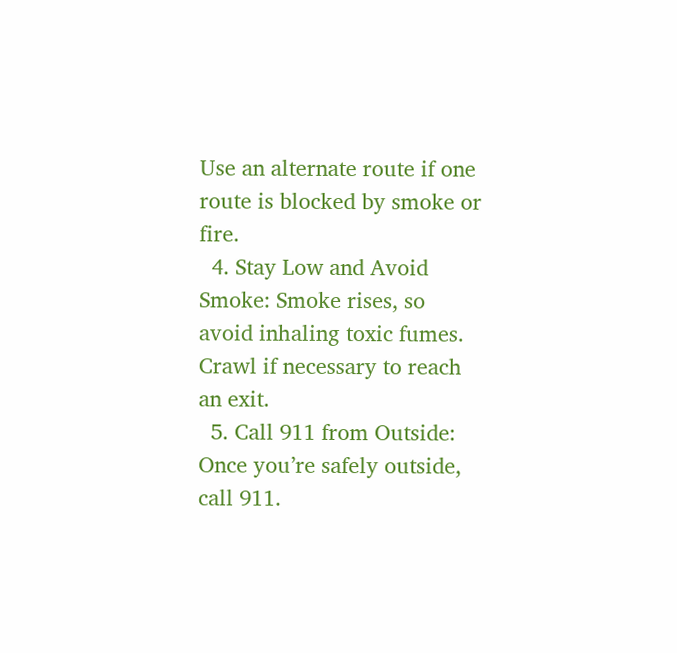Use an alternate route if one route is blocked by smoke or fire.
  4. Stay Low and Avoid Smoke: Smoke rises, so avoid inhaling toxic fumes. Crawl if necessary to reach an exit.
  5. Call 911 from Outside: Once you’re safely outside, call 911.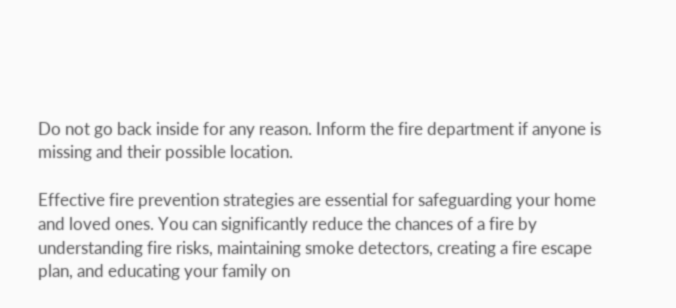Do not go back inside for any reason. Inform the fire department if anyone is missing and their possible location.

Effective fire prevention strategies are essential for safeguarding your home and loved ones. You can significantly reduce the chances of a fire by understanding fire risks, maintaining smoke detectors, creating a fire escape plan, and educating your family on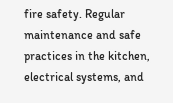fire safety. Regular maintenance and safe practices in the kitchen, electrical systems, and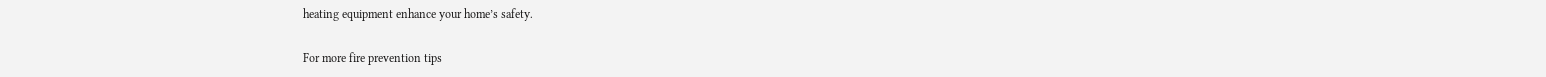heating equipment enhance your home’s safety.

For more fire prevention tips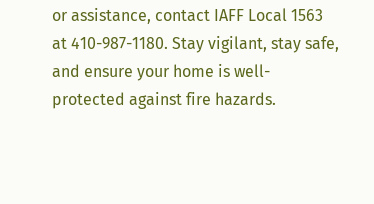or assistance, contact IAFF Local 1563 at 410-987-1180. Stay vigilant, stay safe, and ensure your home is well-protected against fire hazards.